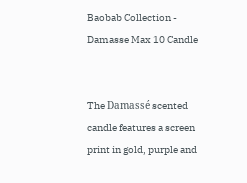Baobab Collection - Damasse Max 10 Candle


The Damassé scented candle features a screen print in gold, purple and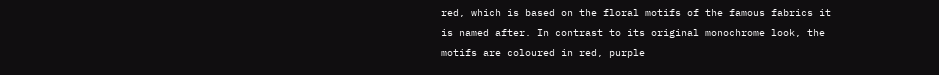red, which is based on the floral motifs of the famous fabrics it is named after. In contrast to its original monochrome look, the motifs are coloured in red, purple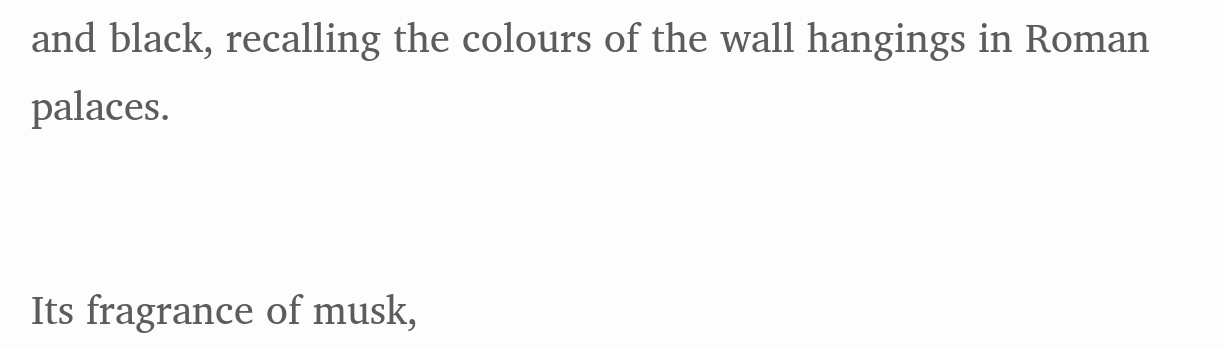and black, recalling the colours of the wall hangings in Roman palaces.


Its fragrance of musk,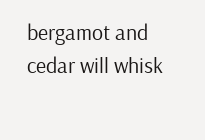bergamot and cedar will whisk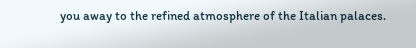you away to the refined atmosphere of the Italian palaces.